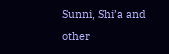Sunni, Shi’a and other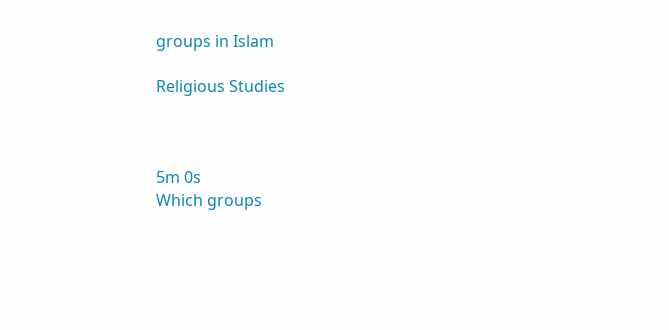groups in Islam

Religious Studies



5m 0s
Which groups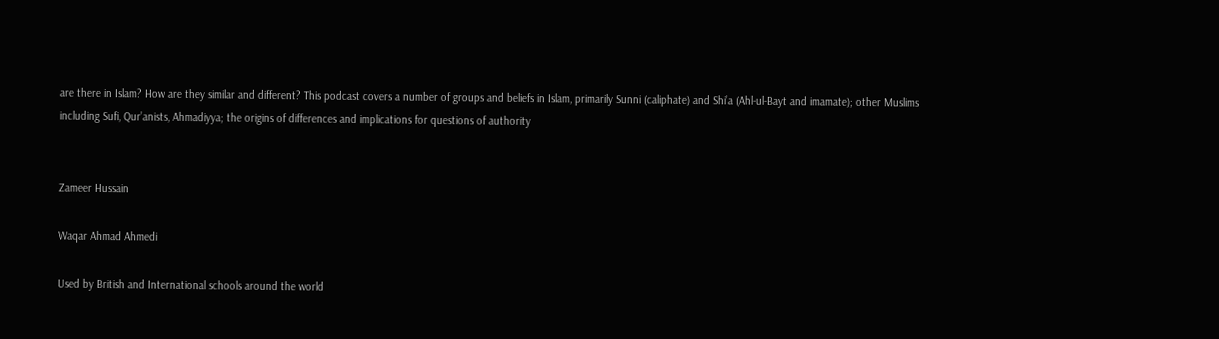are there in Islam? How are they similar and different? This podcast covers a number of groups and beliefs in Islam, primarily Sunni (caliphate) and Shi’a (Ahl-ul-Bayt and imamate); other Muslims including Sufi, Qur’anists, Ahmadiyya; the origins of differences and implications for questions of authority


Zameer Hussain

Waqar Ahmad Ahmedi

Used by British and International schools around the world